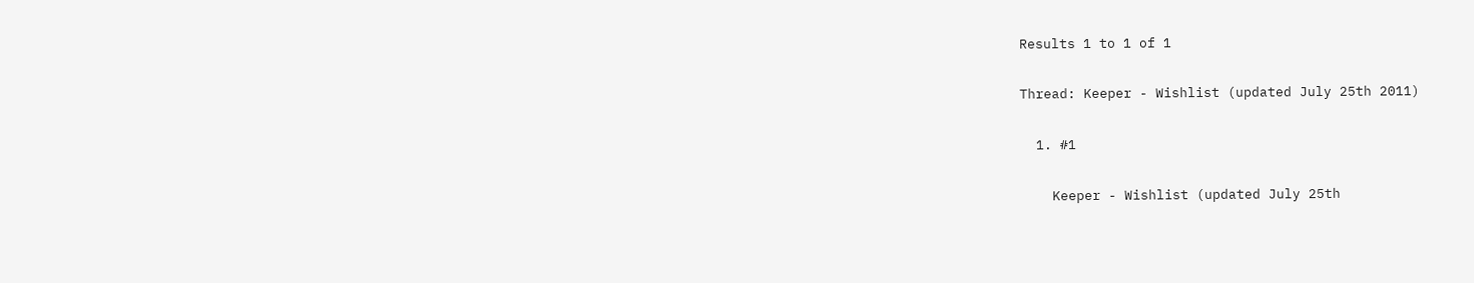Results 1 to 1 of 1

Thread: Keeper - Wishlist (updated July 25th 2011)

  1. #1

    Keeper - Wishlist (updated July 25th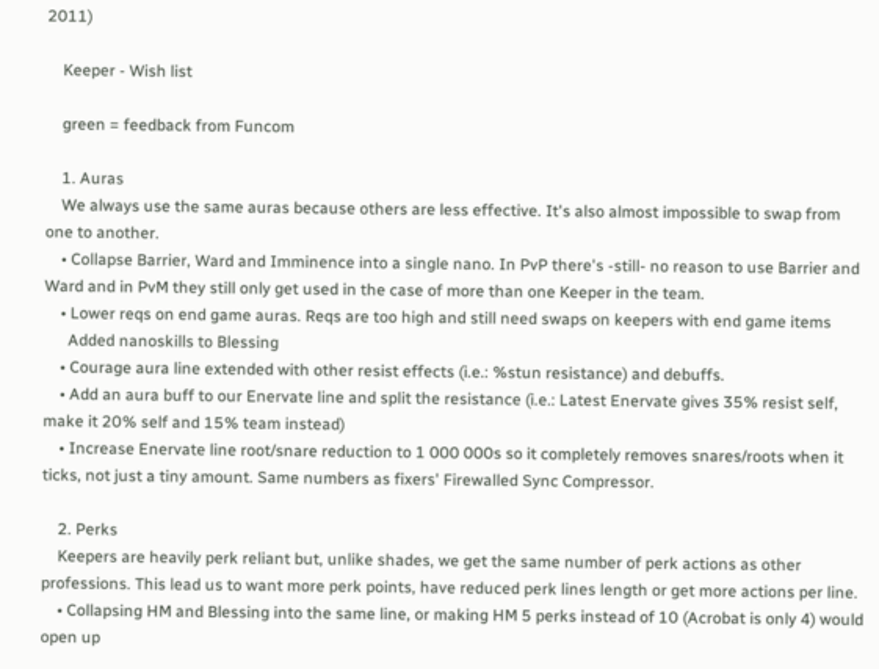2011)

    Keeper - Wish list

    green = feedback from Funcom

    1. Auras
    We always use the same auras because others are less effective. It's also almost impossible to swap from one to another.
    • Collapse Barrier, Ward and Imminence into a single nano. In PvP there's -still- no reason to use Barrier and Ward and in PvM they still only get used in the case of more than one Keeper in the team.
    • Lower reqs on end game auras. Reqs are too high and still need swaps on keepers with end game items
      Added nanoskills to Blessing
    • Courage aura line extended with other resist effects (i.e.: %stun resistance) and debuffs.
    • Add an aura buff to our Enervate line and split the resistance (i.e.: Latest Enervate gives 35% resist self, make it 20% self and 15% team instead)
    • Increase Enervate line root/snare reduction to 1 000 000s so it completely removes snares/roots when it ticks, not just a tiny amount. Same numbers as fixers' Firewalled Sync Compressor.

    2. Perks
    Keepers are heavily perk reliant but, unlike shades, we get the same number of perk actions as other professions. This lead us to want more perk points, have reduced perk lines length or get more actions per line.
    • Collapsing HM and Blessing into the same line, or making HM 5 perks instead of 10 (Acrobat is only 4) would open up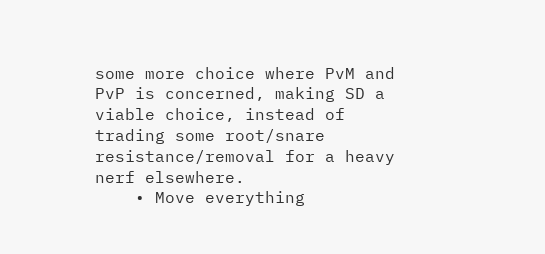some more choice where PvM and PvP is concerned, making SD a viable choice, instead of trading some root/snare resistance/removal for a heavy nerf elsewhere.
    • Move everything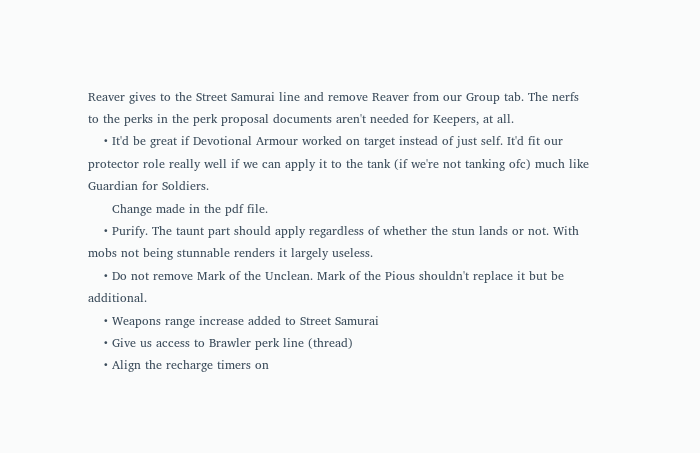Reaver gives to the Street Samurai line and remove Reaver from our Group tab. The nerfs to the perks in the perk proposal documents aren't needed for Keepers, at all.
    • It'd be great if Devotional Armour worked on target instead of just self. It'd fit our protector role really well if we can apply it to the tank (if we're not tanking ofc) much like Guardian for Soldiers.
      Change made in the pdf file.
    • Purify. The taunt part should apply regardless of whether the stun lands or not. With mobs not being stunnable renders it largely useless.
    • Do not remove Mark of the Unclean. Mark of the Pious shouldn't replace it but be additional.
    • Weapons range increase added to Street Samurai
    • Give us access to Brawler perk line (thread)
    • Align the recharge timers on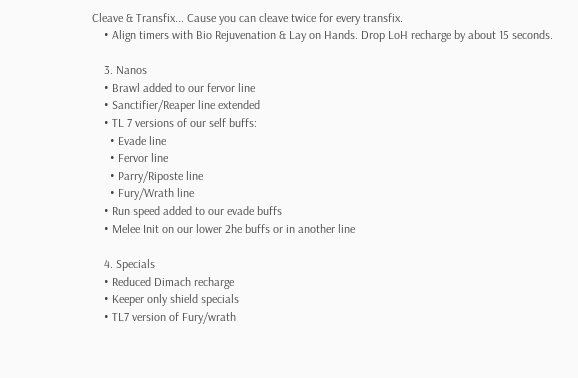Cleave & Transfix... Cause you can cleave twice for every transfix.
    • Align timers with Bio Rejuvenation & Lay on Hands. Drop LoH recharge by about 15 seconds.

    3. Nanos
    • Brawl added to our fervor line
    • Sanctifier/Reaper line extended
    • TL 7 versions of our self buffs:
      • Evade line
      • Fervor line
      • Parry/Riposte line
      • Fury/Wrath line
    • Run speed added to our evade buffs
    • Melee Init on our lower 2he buffs or in another line

    4. Specials
    • Reduced Dimach recharge
    • Keeper only shield specials
    • TL7 version of Fury/wrath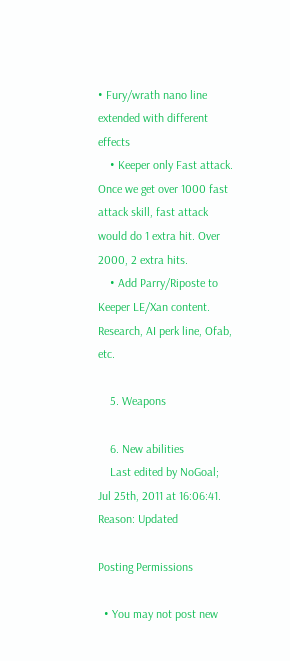• Fury/wrath nano line extended with different effects
    • Keeper only Fast attack. Once we get over 1000 fast attack skill, fast attack would do 1 extra hit. Over 2000, 2 extra hits.
    • Add Parry/Riposte to Keeper LE/Xan content. Research, AI perk line, Ofab, etc.

    5. Weapons

    6. New abilities
    Last edited by NoGoal; Jul 25th, 2011 at 16:06:41. Reason: Updated

Posting Permissions

  • You may not post new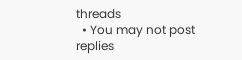threads
  • You may not post replies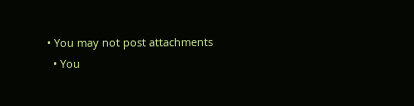• You may not post attachments
  • You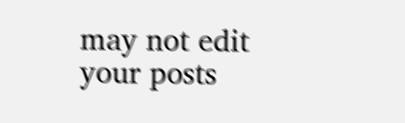may not edit your posts